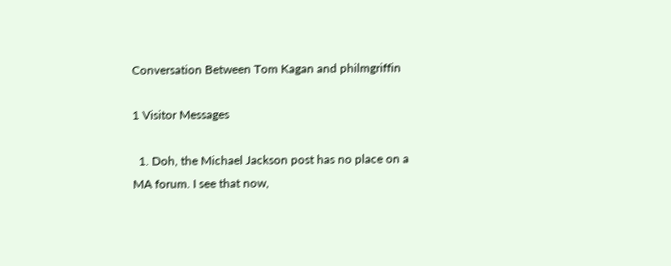Conversation Between Tom Kagan and philmgriffin

1 Visitor Messages

  1. Doh, the Michael Jackson post has no place on a MA forum. I see that now,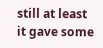still at least it gave some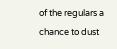of the regulars a chance to dust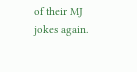of their MJ jokes again.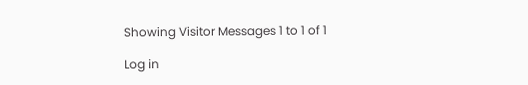Showing Visitor Messages 1 to 1 of 1

Log in